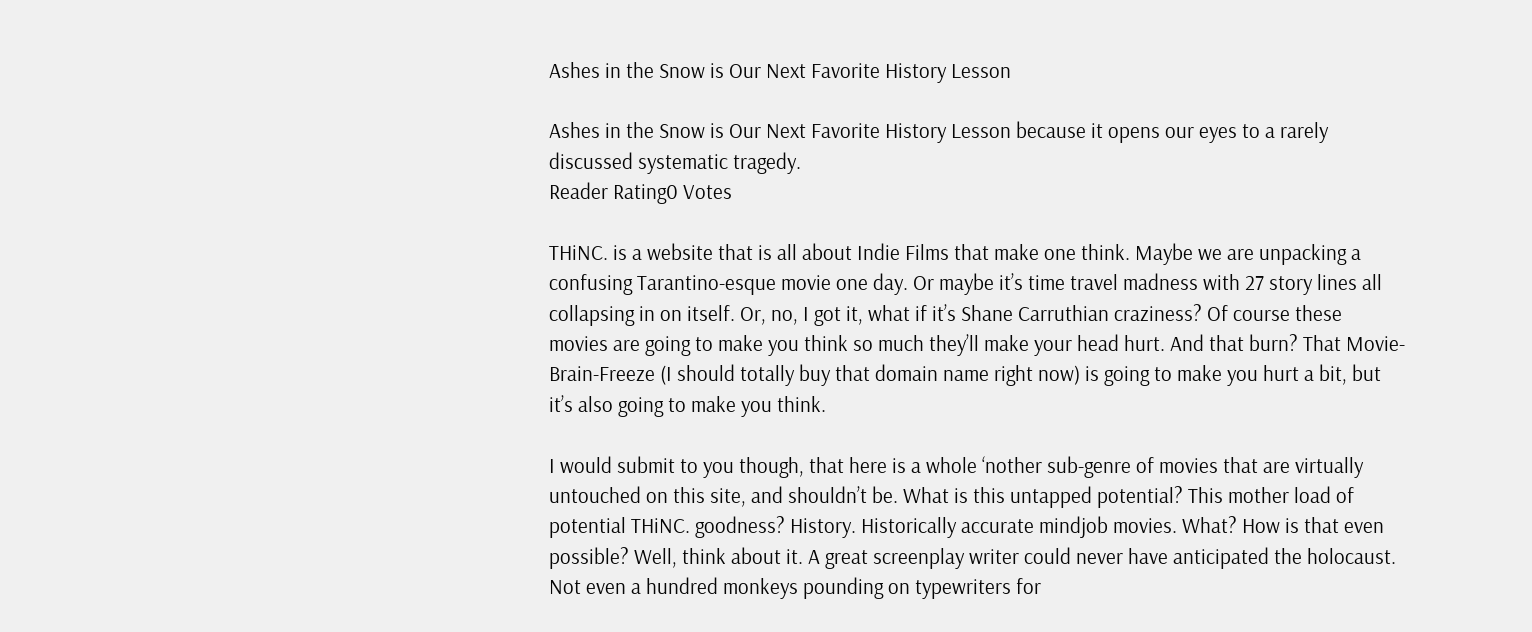Ashes in the Snow is Our Next Favorite History Lesson

Ashes in the Snow is Our Next Favorite History Lesson because it opens our eyes to a rarely discussed systematic tragedy.
Reader Rating0 Votes

THiNC. is a website that is all about Indie Films that make one think. Maybe we are unpacking a confusing Tarantino-esque movie one day. Or maybe it’s time travel madness with 27 story lines all collapsing in on itself. Or, no, I got it, what if it’s Shane Carruthian craziness? Of course these movies are going to make you think so much they’ll make your head hurt. And that burn? That Movie-Brain-Freeze (I should totally buy that domain name right now) is going to make you hurt a bit, but it’s also going to make you think.

I would submit to you though, that here is a whole ‘nother sub-genre of movies that are virtually untouched on this site, and shouldn’t be. What is this untapped potential? This mother load of potential THiNC. goodness? History. Historically accurate mindjob movies. What? How is that even possible? Well, think about it. A great screenplay writer could never have anticipated the holocaust. Not even a hundred monkeys pounding on typewriters for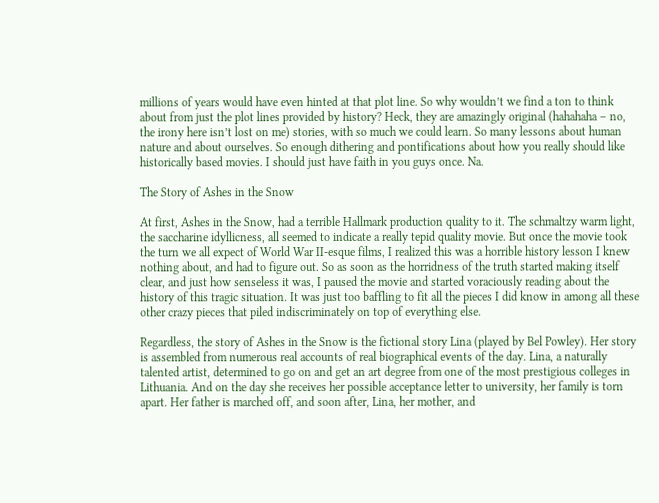millions of years would have even hinted at that plot line. So why wouldn’t we find a ton to think about from just the plot lines provided by history? Heck, they are amazingly original (hahahaha – no, the irony here isn’t lost on me) stories, with so much we could learn. So many lessons about human nature and about ourselves. So enough dithering and pontifications about how you really should like historically based movies. I should just have faith in you guys once. Na.

The Story of Ashes in the Snow

At first, Ashes in the Snow, had a terrible Hallmark production quality to it. The schmaltzy warm light, the saccharine idyllicness, all seemed to indicate a really tepid quality movie. But once the movie took the turn we all expect of World War II-esque films, I realized this was a horrible history lesson I knew nothing about, and had to figure out. So as soon as the horridness of the truth started making itself clear, and just how senseless it was, I paused the movie and started voraciously reading about the history of this tragic situation. It was just too baffling to fit all the pieces I did know in among all these other crazy pieces that piled indiscriminately on top of everything else.

Regardless, the story of Ashes in the Snow is the fictional story Lina (played by Bel Powley). Her story is assembled from numerous real accounts of real biographical events of the day. Lina, a naturally talented artist, determined to go on and get an art degree from one of the most prestigious colleges in Lithuania. And on the day she receives her possible acceptance letter to university, her family is torn apart. Her father is marched off, and soon after, Lina, her mother, and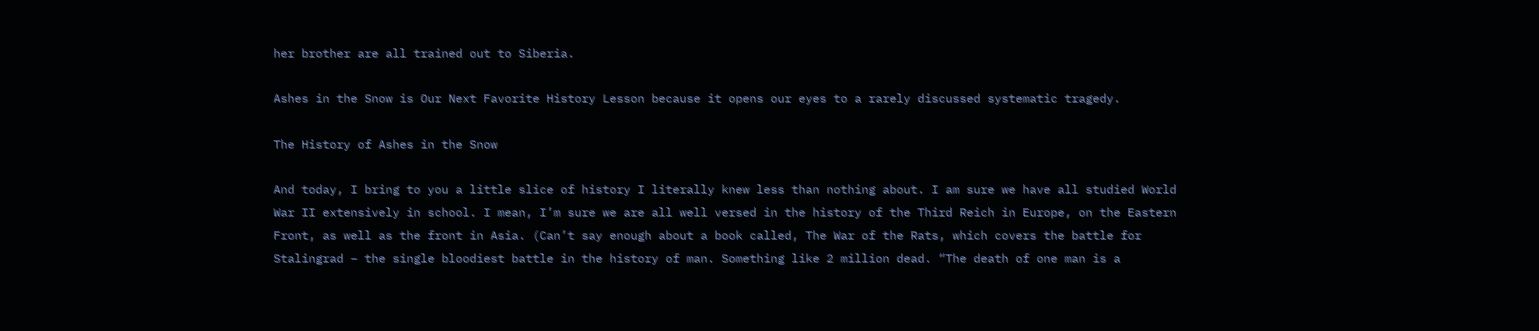her brother are all trained out to Siberia.

Ashes in the Snow is Our Next Favorite History Lesson because it opens our eyes to a rarely discussed systematic tragedy.

The History of Ashes in the Snow

And today, I bring to you a little slice of history I literally knew less than nothing about. I am sure we have all studied World War II extensively in school. I mean, I’m sure we are all well versed in the history of the Third Reich in Europe, on the Eastern Front, as well as the front in Asia. (Can’t say enough about a book called, The War of the Rats, which covers the battle for Stalingrad – the single bloodiest battle in the history of man. Something like 2 million dead. “The death of one man is a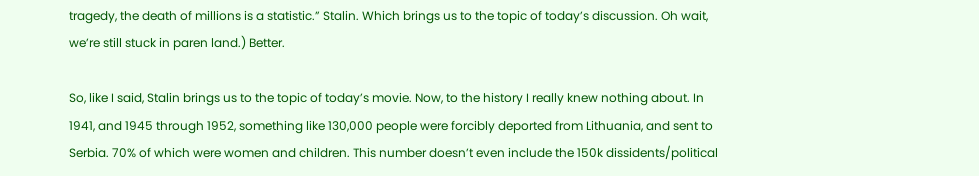tragedy, the death of millions is a statistic.” Stalin. Which brings us to the topic of today’s discussion. Oh wait, we’re still stuck in paren land.) Better.

So, like I said, Stalin brings us to the topic of today’s movie. Now, to the history I really knew nothing about. In 1941, and 1945 through 1952, something like 130,000 people were forcibly deported from Lithuania, and sent to Serbia. 70% of which were women and children. This number doesn’t even include the 150k dissidents/political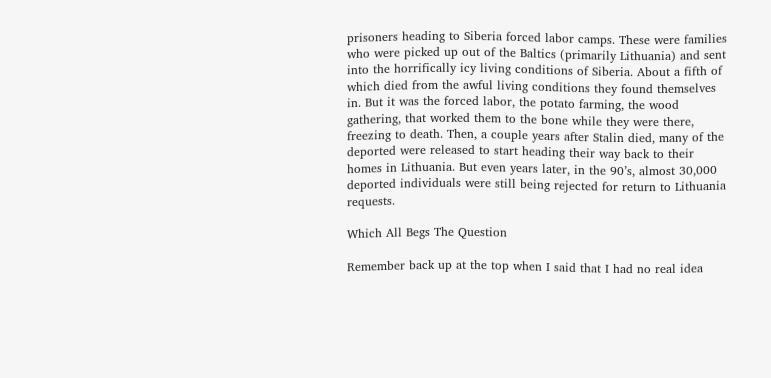prisoners heading to Siberia forced labor camps. These were families who were picked up out of the Baltics (primarily Lithuania) and sent into the horrifically icy living conditions of Siberia. About a fifth of which died from the awful living conditions they found themselves in. But it was the forced labor, the potato farming, the wood gathering, that worked them to the bone while they were there, freezing to death. Then, a couple years after Stalin died, many of the deported were released to start heading their way back to their homes in Lithuania. But even years later, in the 90’s, almost 30,000 deported individuals were still being rejected for return to Lithuania requests.

Which All Begs The Question

Remember back up at the top when I said that I had no real idea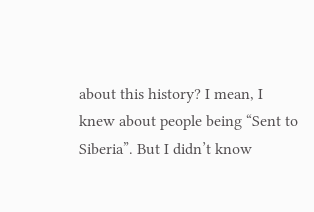about this history? I mean, I knew about people being “Sent to Siberia”. But I didn’t know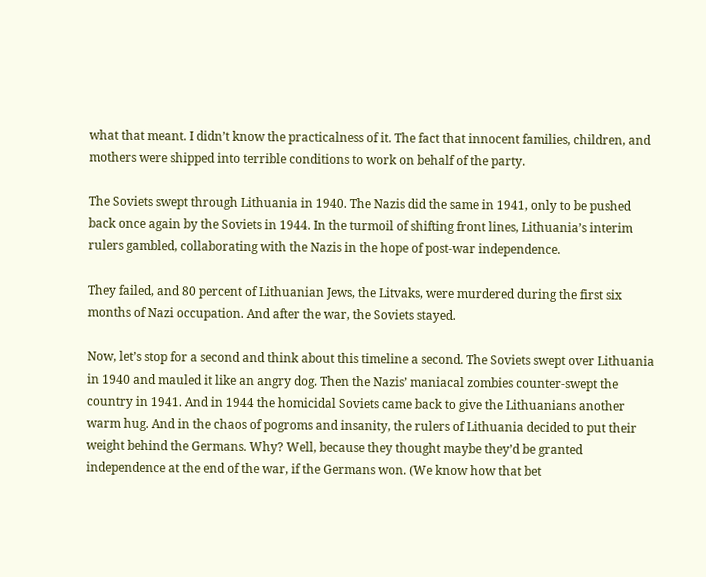what that meant. I didn’t know the practicalness of it. The fact that innocent families, children, and mothers were shipped into terrible conditions to work on behalf of the party.

The Soviets swept through Lithuania in 1940. The Nazis did the same in 1941, only to be pushed back once again by the Soviets in 1944. In the turmoil of shifting front lines, Lithuania’s interim rulers gambled, collaborating with the Nazis in the hope of post-war independence.

They failed, and 80 percent of Lithuanian Jews, the Litvaks, were murdered during the first six months of Nazi occupation. And after the war, the Soviets stayed.

Now, let’s stop for a second and think about this timeline a second. The Soviets swept over Lithuania in 1940 and mauled it like an angry dog. Then the Nazis’ maniacal zombies counter-swept the country in 1941. And in 1944 the homicidal Soviets came back to give the Lithuanians another warm hug. And in the chaos of pogroms and insanity, the rulers of Lithuania decided to put their weight behind the Germans. Why? Well, because they thought maybe they’d be granted independence at the end of the war, if the Germans won. (We know how that bet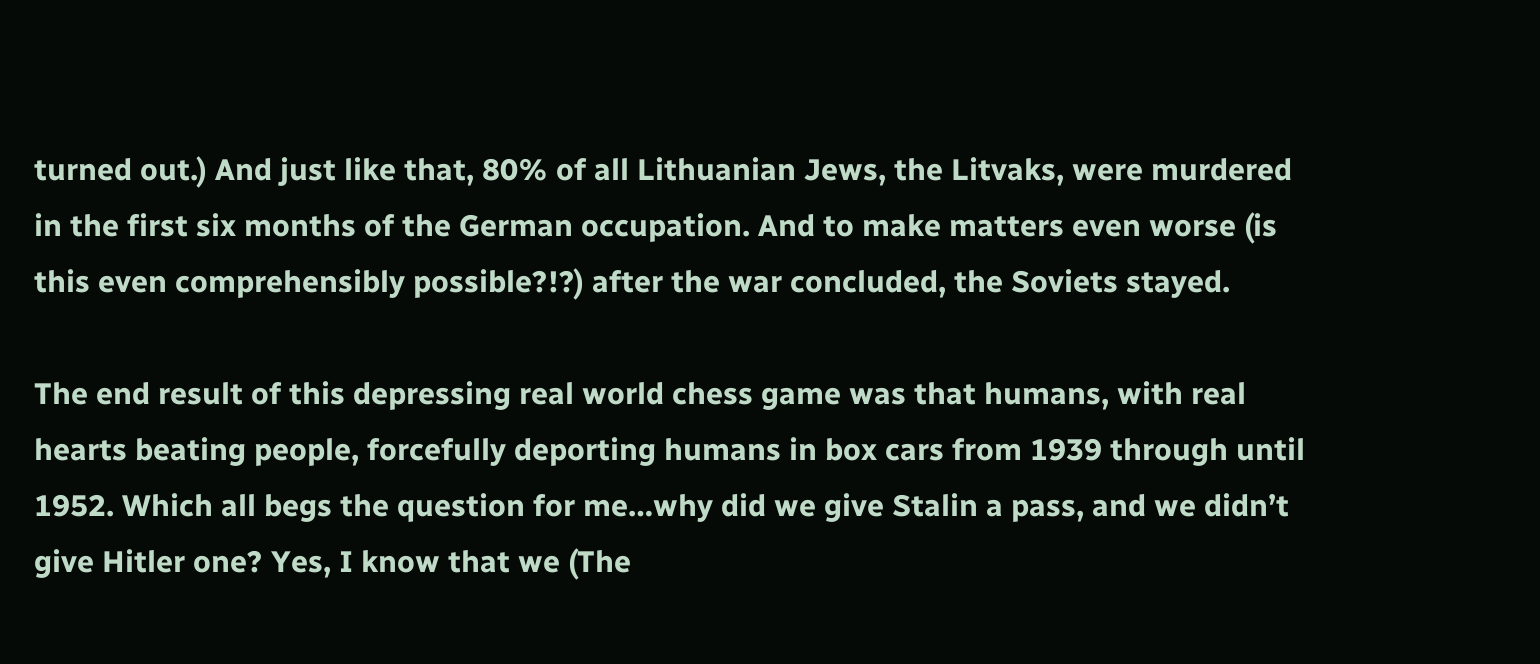turned out.) And just like that, 80% of all Lithuanian Jews, the Litvaks, were murdered in the first six months of the German occupation. And to make matters even worse (is this even comprehensibly possible?!?) after the war concluded, the Soviets stayed.

The end result of this depressing real world chess game was that humans, with real hearts beating people, forcefully deporting humans in box cars from 1939 through until 1952. Which all begs the question for me…why did we give Stalin a pass, and we didn’t give Hitler one? Yes, I know that we (The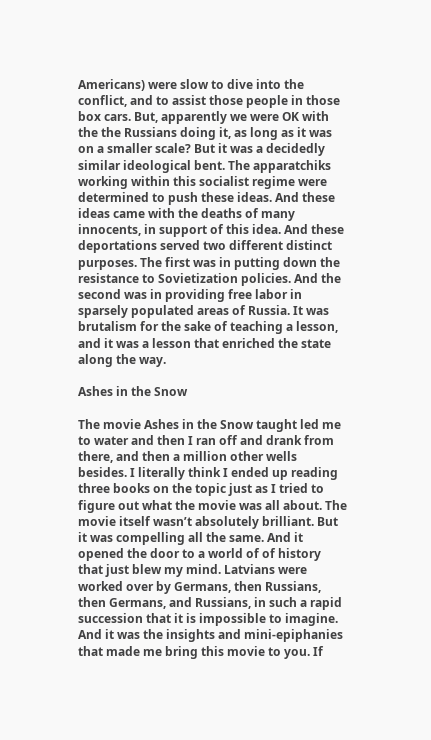Americans) were slow to dive into the conflict, and to assist those people in those box cars. But, apparently we were OK with the the Russians doing it, as long as it was on a smaller scale? But it was a decidedly similar ideological bent. The apparatchiks working within this socialist regime were determined to push these ideas. And these ideas came with the deaths of many innocents, in support of this idea. And these deportations served two different distinct purposes. The first was in putting down the resistance to Sovietization policies. And the second was in providing free labor in sparsely populated areas of Russia. It was brutalism for the sake of teaching a lesson, and it was a lesson that enriched the state along the way.

Ashes in the Snow

The movie Ashes in the Snow taught led me to water and then I ran off and drank from there, and then a million other wells besides. I literally think I ended up reading three books on the topic just as I tried to figure out what the movie was all about. The movie itself wasn’t absolutely brilliant. But it was compelling all the same. And it opened the door to a world of of history that just blew my mind. Latvians were worked over by Germans, then Russians, then Germans, and Russians, in such a rapid succession that it is impossible to imagine. And it was the insights and mini-epiphanies that made me bring this movie to you. If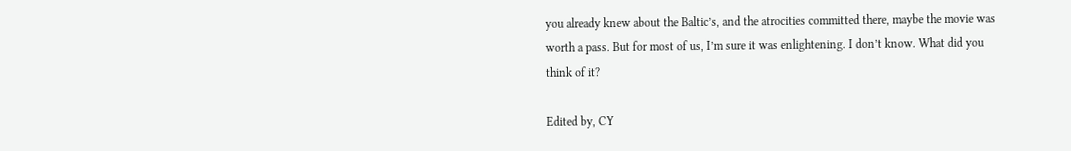you already knew about the Baltic’s, and the atrocities committed there, maybe the movie was worth a pass. But for most of us, I’m sure it was enlightening. I don’t know. What did you think of it?

Edited by, CY